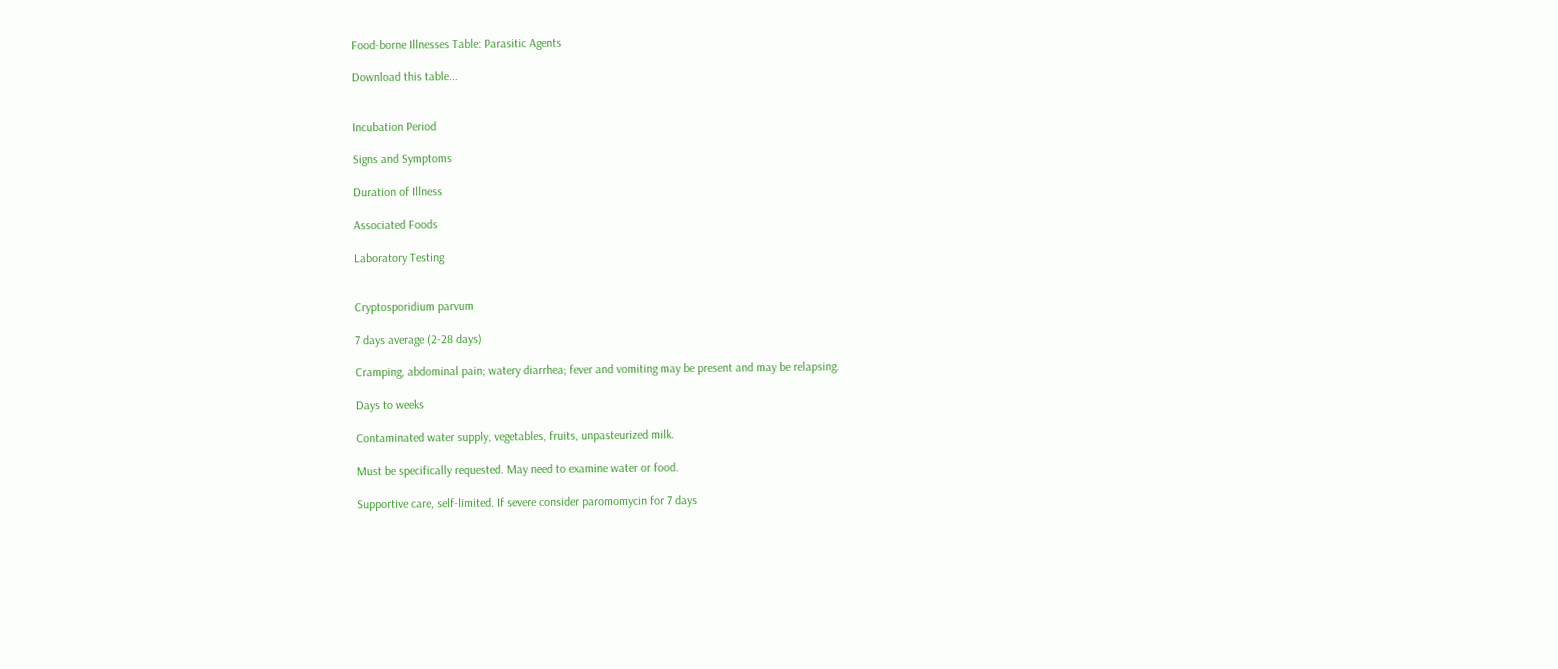Food-borne Illnesses Table: Parasitic Agents

Download this table...


Incubation Period

Signs and Symptoms

Duration of Illness

Associated Foods

Laboratory Testing


Cryptosporidium parvum

7 days average (2-28 days)

Cramping, abdominal pain; watery diarrhea; fever and vomiting may be present and may be relapsing.

Days to weeks

Contaminated water supply, vegetables, fruits, unpasteurized milk.

Must be specifically requested. May need to examine water or food.

Supportive care, self-limited. If severe consider paromomycin for 7 days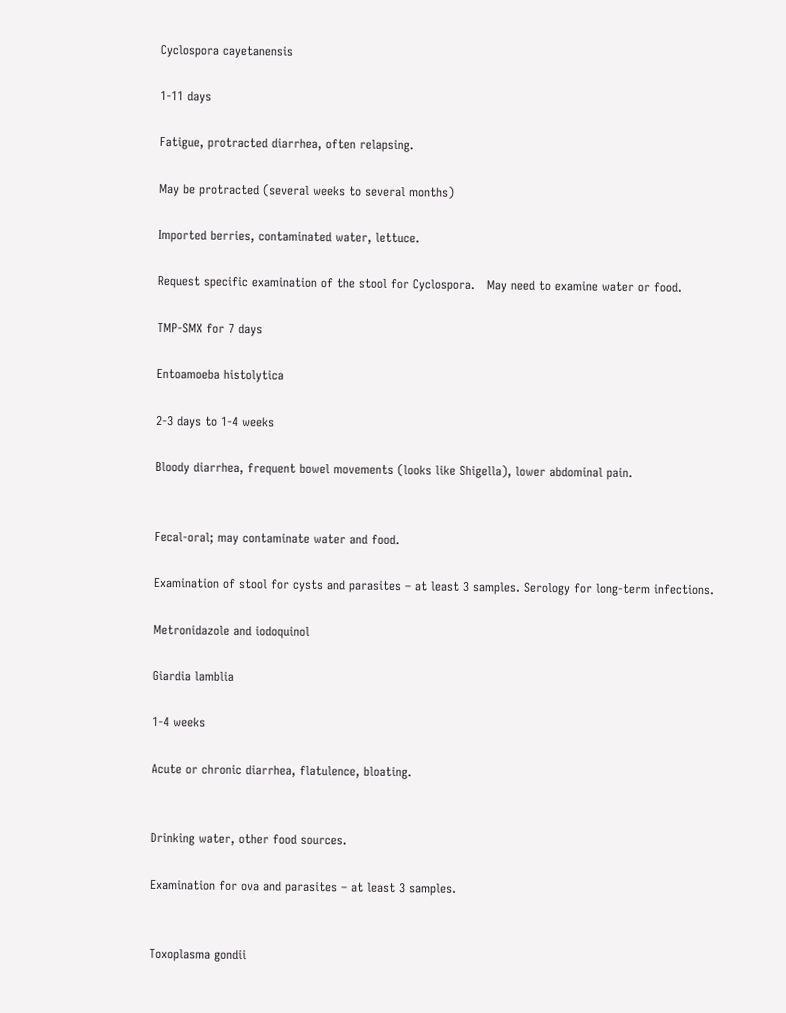Cyclospora cayetanensis

1-11 days

Fatigue, protracted diarrhea, often relapsing.

May be protracted (several weeks to several months)

Imported berries, contaminated water, lettuce.

Request specific examination of the stool for Cyclospora.   May need to examine water or food.

TMP-SMX for 7 days

Entoamoeba histolytica

2-3 days to 1-4 weeks

Bloody diarrhea, frequent bowel movements (looks like Shigella), lower abdominal pain.


Fecal-oral; may contaminate water and food.

Examination of stool for cysts and parasites – at least 3 samples. Serology for long-term infections.

Metronidazole and iodoquinol

Giardia lamblia

1-4 weeks

Acute or chronic diarrhea, flatulence, bloating.


Drinking water, other food sources.

Examination for ova and parasites – at least 3 samples.


Toxoplasma gondii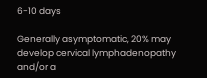6-10 days

Generally asymptomatic, 20% may develop cervical lymphadenopathy and/or a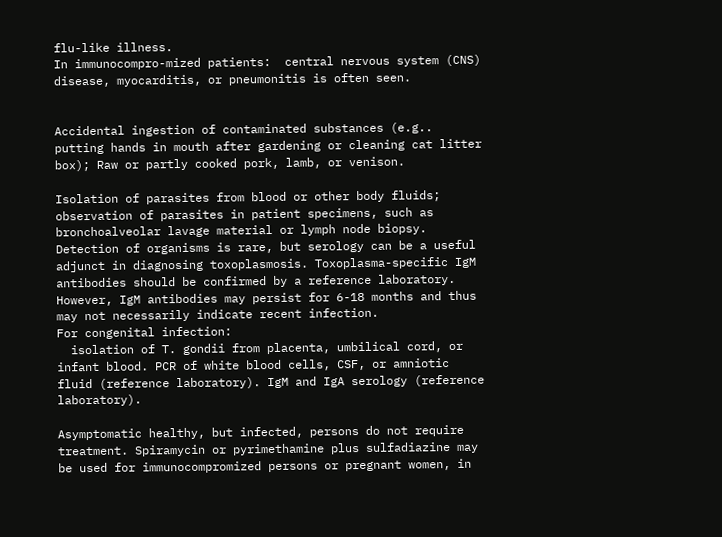flu-like illness.
In immunocompro-mized patients:  central nervous system (CNS) disease, myocarditis, or pneumonitis is often seen.


Accidental ingestion of contaminated substances (e.g.. putting hands in mouth after gardening or cleaning cat litter box); Raw or partly cooked pork, lamb, or venison.

Isolation of parasites from blood or other body fluids; observation of parasites in patient specimens, such as bronchoalveolar lavage material or lymph node biopsy. Detection of organisms is rare, but serology can be a useful adjunct in diagnosing toxoplasmosis. Toxoplasma-specific IgM antibodies should be confirmed by a reference laboratory. However, IgM antibodies may persist for 6-18 months and thus may not necessarily indicate recent infection.
For congenital infection:
  isolation of T. gondii from placenta, umbilical cord, or infant blood. PCR of white blood cells, CSF, or amniotic fluid (reference laboratory). IgM and IgA serology (reference laboratory).

Asymptomatic healthy, but infected, persons do not require treatment. Spiramycin or pyrimethamine plus sulfadiazine may be used for immunocompromized persons or pregnant women, in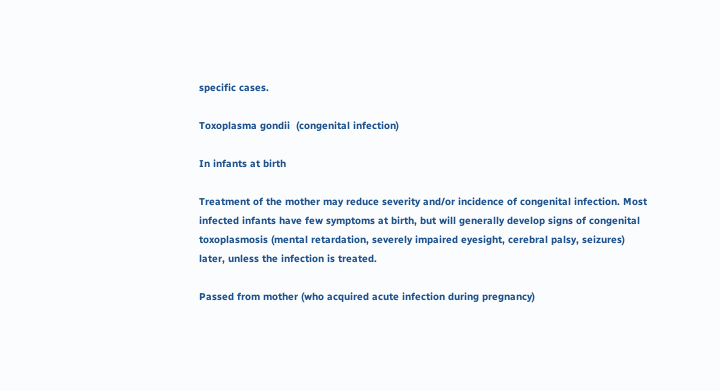specific cases.

Toxoplasma gondii  (congenital infection)

In infants at birth

Treatment of the mother may reduce severity and/or incidence of congenital infection. Most infected infants have few symptoms at birth, but will generally develop signs of congenital toxoplasmosis (mental retardation, severely impaired eyesight, cerebral palsy, seizures) later, unless the infection is treated.

Passed from mother (who acquired acute infection during pregnancy)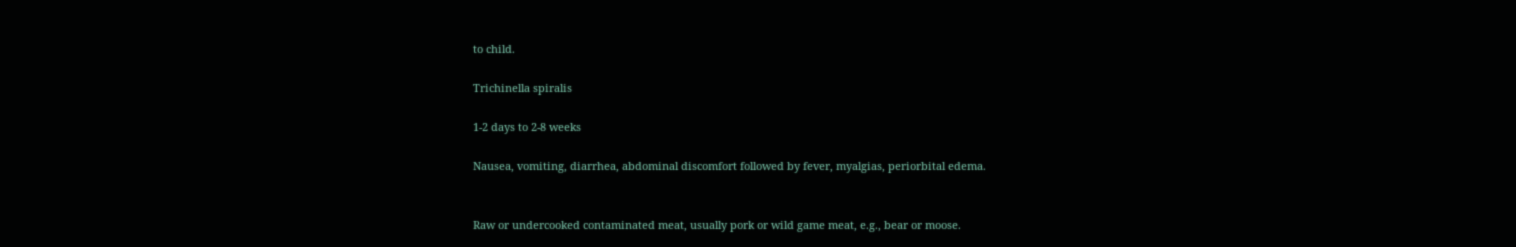to child.

Trichinella spiralis

1-2 days to 2-8 weeks

Nausea, vomiting, diarrhea, abdominal discomfort followed by fever, myalgias, periorbital edema.


Raw or undercooked contaminated meat, usually pork or wild game meat, e.g., bear or moose.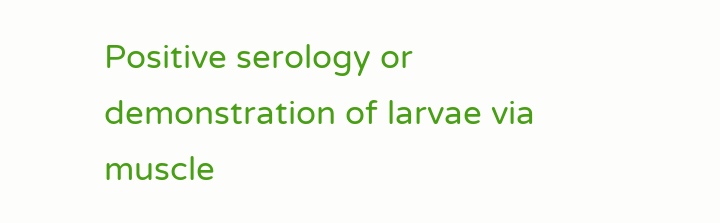Positive serology or demonstration of larvae via muscle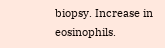biopsy. Increase in eosinophils.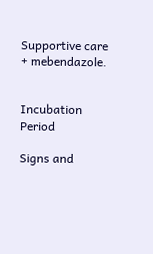Supportive care + mebendazole.


Incubation Period

Signs and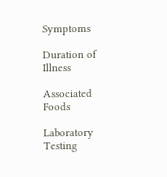Symptoms

Duration of Illness

Associated Foods

Laboratory Testing